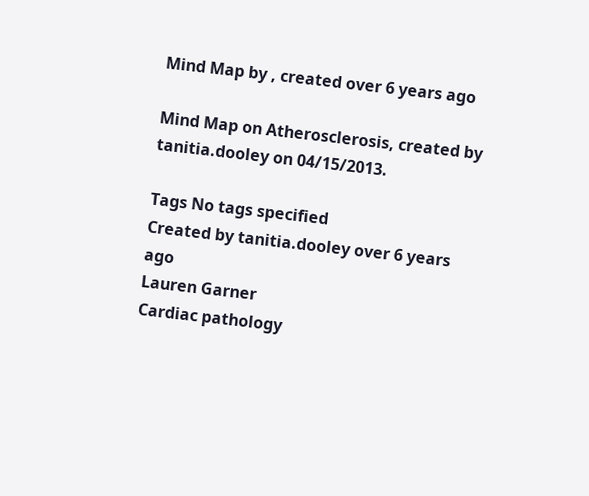Mind Map by , created over 6 years ago

Mind Map on Atherosclerosis, created by tanitia.dooley on 04/15/2013.

Tags No tags specified
Created by tanitia.dooley over 6 years ago
Lauren Garner
Cardiac pathology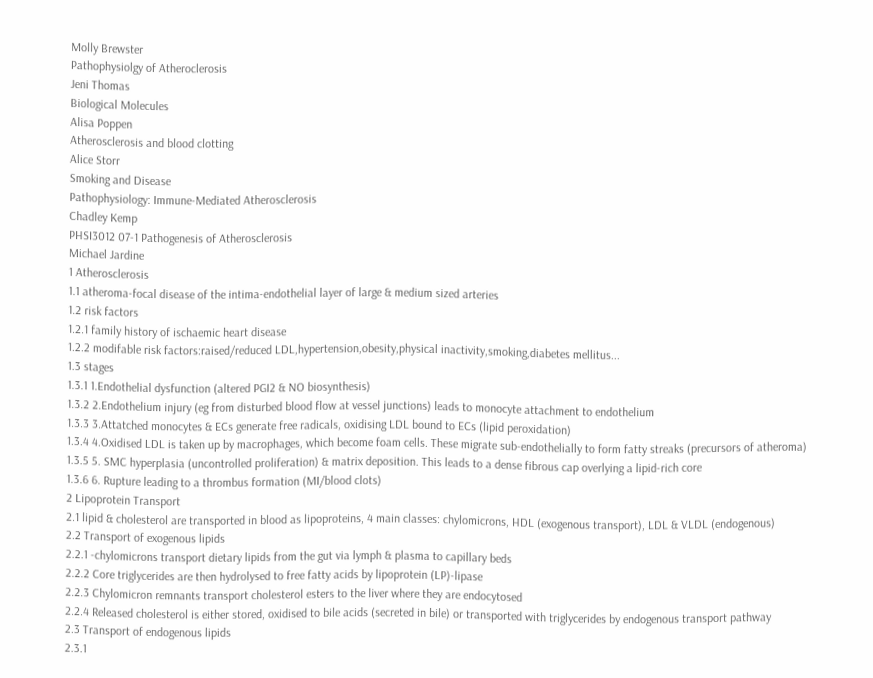Molly Brewster
Pathophysiolgy of Atheroclerosis
Jeni Thomas
Biological Molecules
Alisa Poppen
Atherosclerosis and blood clotting
Alice Storr
Smoking and Disease
Pathophysiology: Immune-Mediated Atherosclerosis
Chadley Kemp
PHSI3012 07-1 Pathogenesis of Atherosclerosis
Michael Jardine
1 Atherosclerosis
1.1 atheroma-focal disease of the intima-endothelial layer of large & medium sized arteries
1.2 risk factors
1.2.1 family history of ischaemic heart disease
1.2.2 modifable risk factors:raised/reduced LDL,hypertension,obesity,physical inactivity,smoking,diabetes mellitus...
1.3 stages
1.3.1 1.Endothelial dysfunction (altered PGI2 & NO biosynthesis)
1.3.2 2.Endothelium injury (eg from disturbed blood flow at vessel junctions) leads to monocyte attachment to endothelium
1.3.3 3.Attatched monocytes & ECs generate free radicals, oxidising LDL bound to ECs (lipid peroxidation)
1.3.4 4.Oxidised LDL is taken up by macrophages, which become foam cells. These migrate sub-endothelially to form fatty streaks (precursors of atheroma)
1.3.5 5. SMC hyperplasia (uncontrolled proliferation) & matrix deposition. This leads to a dense fibrous cap overlying a lipid-rich core
1.3.6 6. Rupture leading to a thrombus formation (MI/blood clots)
2 Lipoprotein Transport
2.1 lipid & cholesterol are transported in blood as lipoproteins, 4 main classes: chylomicrons, HDL (exogenous transport), LDL & VLDL (endogenous)
2.2 Transport of exogenous lipids
2.2.1 -chylomicrons transport dietary lipids from the gut via lymph & plasma to capillary beds
2.2.2 Core triglycerides are then hydrolysed to free fatty acids by lipoprotein (LP)-lipase
2.2.3 Chylomicron remnants transport cholesterol esters to the liver where they are endocytosed
2.2.4 Released cholesterol is either stored, oxidised to bile acids (secreted in bile) or transported with triglycerides by endogenous transport pathway
2.3 Transport of endogenous lipids
2.3.1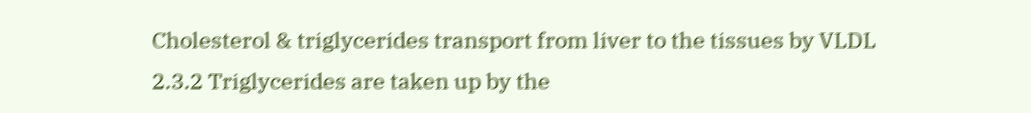Cholesterol & triglycerides transport from liver to the tissues by VLDL
2.3.2 Triglycerides are taken up by the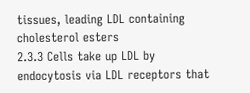tissues, leading LDL containing cholesterol esters
2.3.3 Cells take up LDL by endocytosis via LDL receptors that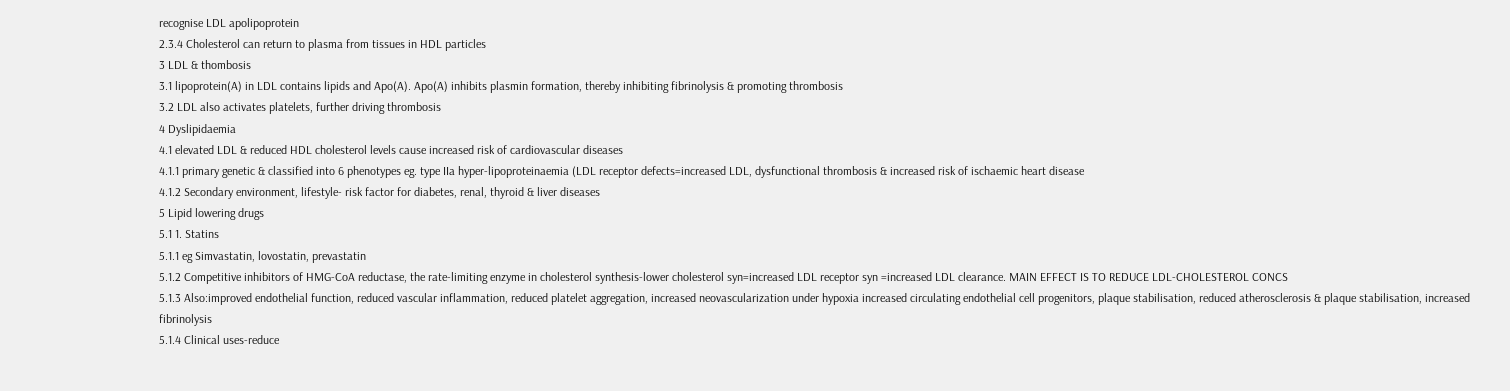recognise LDL apolipoprotein
2.3.4 Cholesterol can return to plasma from tissues in HDL particles
3 LDL & thombosis
3.1 lipoprotein(A) in LDL contains lipids and Apo(A). Apo(A) inhibits plasmin formation, thereby inhibiting fibrinolysis & promoting thrombosis
3.2 LDL also activates platelets, further driving thrombosis
4 Dyslipidaemia
4.1 elevated LDL & reduced HDL cholesterol levels cause increased risk of cardiovascular diseases
4.1.1 primary genetic & classified into 6 phenotypes eg. type IIa hyper-lipoproteinaemia (LDL receptor defects=increased LDL, dysfunctional thrombosis & increased risk of ischaemic heart disease
4.1.2 Secondary environment, lifestyle- risk factor for diabetes, renal, thyroid & liver diseases
5 Lipid lowering drugs
5.1 1. Statins
5.1.1 eg Simvastatin, lovostatin, prevastatin
5.1.2 Competitive inhibitors of HMG-CoA reductase, the rate-limiting enzyme in cholesterol synthesis-lower cholesterol syn=increased LDL receptor syn =increased LDL clearance. MAIN EFFECT IS TO REDUCE LDL-CHOLESTEROL CONCS
5.1.3 Also:improved endothelial function, reduced vascular inflammation, reduced platelet aggregation, increased neovascularization under hypoxia increased circulating endothelial cell progenitors, plaque stabilisation, reduced atherosclerosis & plaque stabilisation, increased fibrinolysis
5.1.4 Clinical uses-reduce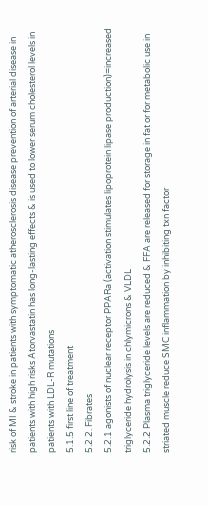risk of MI & stroke in patients with symptomatic atherosclerosis disease prevention of arterial disease in patients with high risks Atorvastatin has long-lasting effects & is used to lower serum cholesterol levels in patients with LDL-R mutations
5.1.5 first line of treatment
5.2 2. Fibrates
5.2.1 agonists of nuclear receptor PPARa (activation stimulates lipoprotein lipase production)=increased triglyceride hydrolysis in chlymicrons & VLDL
5.2.2 Plasma triglyceride levels are reduced & FFA are released for storage in fat or for metabolic use in striated muscle reduce SMC inflammation by inhibiting txn factor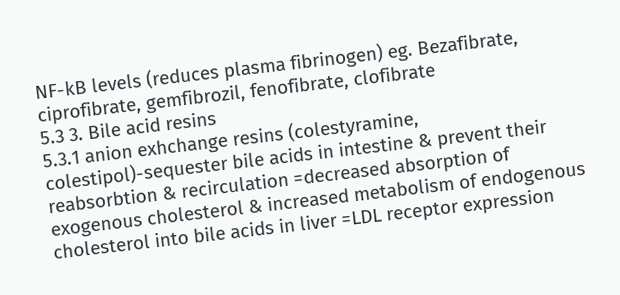NF-kB levels (reduces plasma fibrinogen) eg. Bezafibrate, ciprofibrate, gemfibrozil, fenofibrate, clofibrate
5.3 3. Bile acid resins
5.3.1 anion exhchange resins (colestyramine, colestipol)-sequester bile acids in intestine & prevent their reabsorbtion & recirculation =decreased absorption of exogenous cholesterol & increased metabolism of endogenous cholesterol into bile acids in liver =LDL receptor expression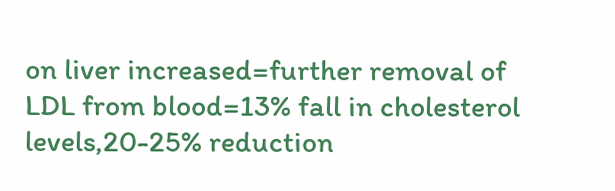on liver increased=further removal of LDL from blood=13% fall in cholesterol levels,20-25% reduction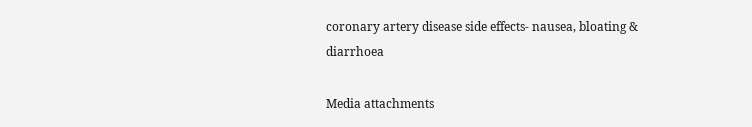coronary artery disease side effects- nausea, bloating & diarrhoea

Media attachments